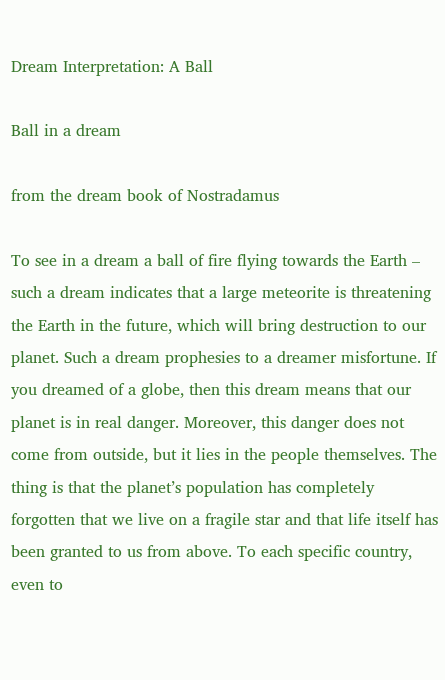Dream Interpretation: A Ball

Ball in a dream

from the dream book of Nostradamus

To see in a dream a ball of fire flying towards the Earth – such a dream indicates that a large meteorite is threatening the Earth in the future, which will bring destruction to our planet. Such a dream prophesies to a dreamer misfortune. If you dreamed of a globe, then this dream means that our planet is in real danger. Moreover, this danger does not come from outside, but it lies in the people themselves. The thing is that the planet’s population has completely forgotten that we live on a fragile star and that life itself has been granted to us from above. To each specific country, even to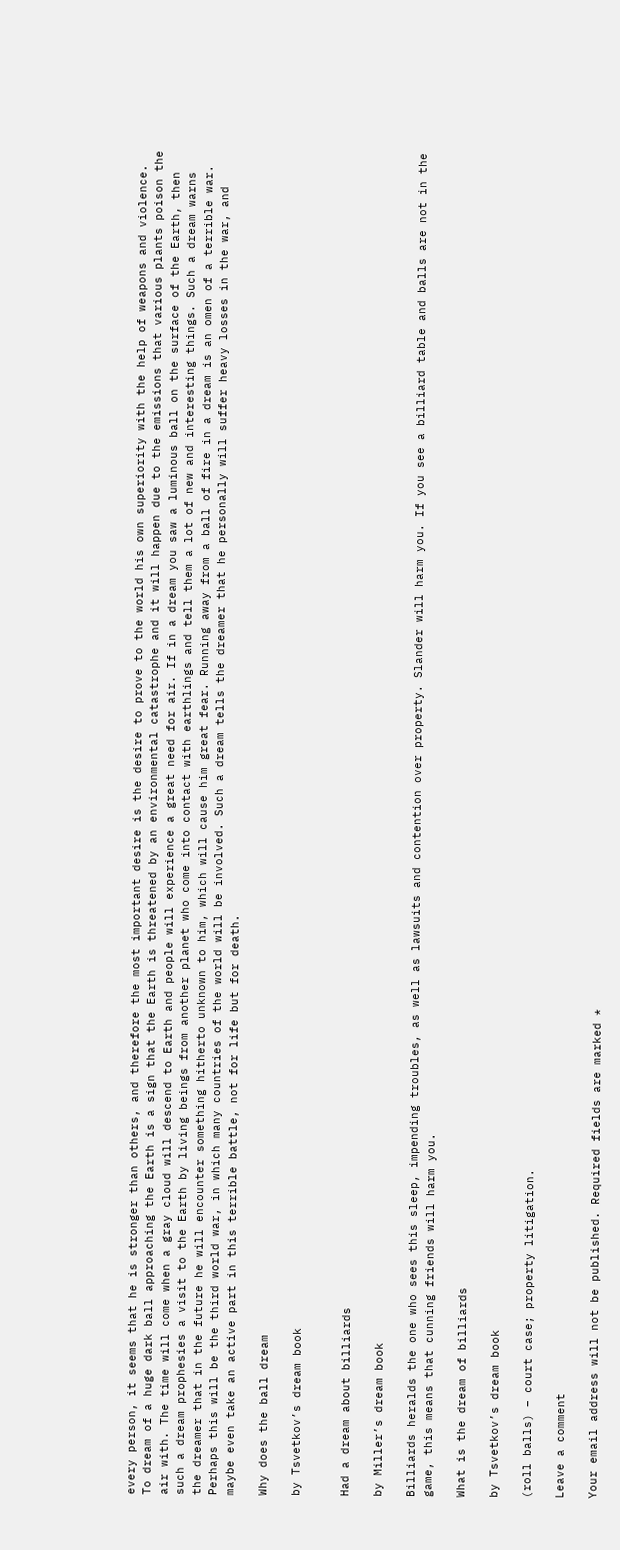every person, it seems that he is stronger than others, and therefore the most important desire is the desire to prove to the world his own superiority with the help of weapons and violence. To dream of a huge dark ball approaching the Earth is a sign that the Earth is threatened by an environmental catastrophe and it will happen due to the emissions that various plants poison the air with. The time will come when a gray cloud will descend to Earth and people will experience a great need for air. If in a dream you saw a luminous ball on the surface of the Earth, then such a dream prophesies a visit to the Earth by living beings from another planet who come into contact with earthlings and tell them a lot of new and interesting things. Such a dream warns the dreamer that in the future he will encounter something hitherto unknown to him, which will cause him great fear. Running away from a ball of fire in a dream is an omen of a terrible war. Perhaps this will be the third world war, in which many countries of the world will be involved. Such a dream tells the dreamer that he personally will suffer heavy losses in the war, and maybe even take an active part in this terrible battle, not for life but for death.

Why does the ball dream

by Tsvetkov’s dream book


Had a dream about billiards

by Miller’s dream book

Billiards heralds the one who sees this sleep, impending troubles, as well as lawsuits and contention over property. Slander will harm you. If you see a billiard table and balls are not in the game, this means that cunning friends will harm you.

What is the dream of billiards

by Tsvetkov’s dream book

(roll balls) – court case; property litigation.

Leave a comment

Your email address will not be published. Required fields are marked *